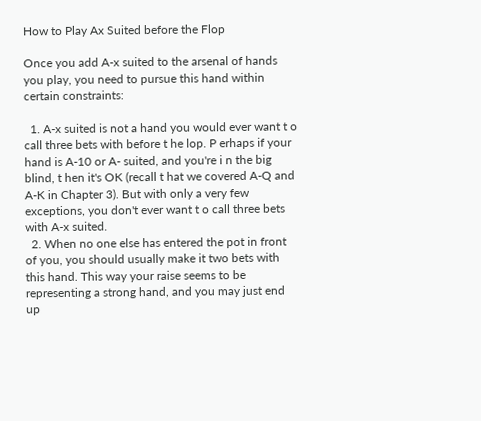How to Play Ax Suited before the Flop

Once you add A-x suited to the arsenal of hands you play, you need to pursue this hand within certain constraints:

  1. A-x suited is not a hand you would ever want t o call three bets with before t he lop. P erhaps if your hand is A-10 or A- suited, and you're i n the big blind, t hen it's OK (recall t hat we covered A-Q and A-K in Chapter 3). But with only a very few exceptions, you don't ever want t o call three bets with A-x suited.
  2. When no one else has entered the pot in front of you, you should usually make it two bets with this hand. This way your raise seems to be representing a strong hand, and you may just end up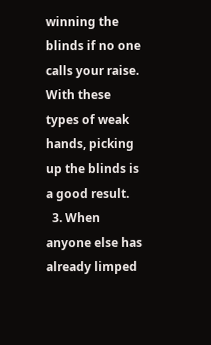winning the blinds if no one calls your raise. With these types of weak hands, picking up the blinds is a good result.
  3. When anyone else has already limped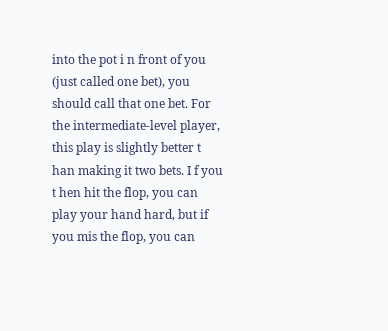into the pot i n front of you (just called one bet), you should call that one bet. For the intermediate-level player, this play is slightly better t han making it two bets. I f you t hen hit the flop, you can play your hand hard, but if you mis the flop, you can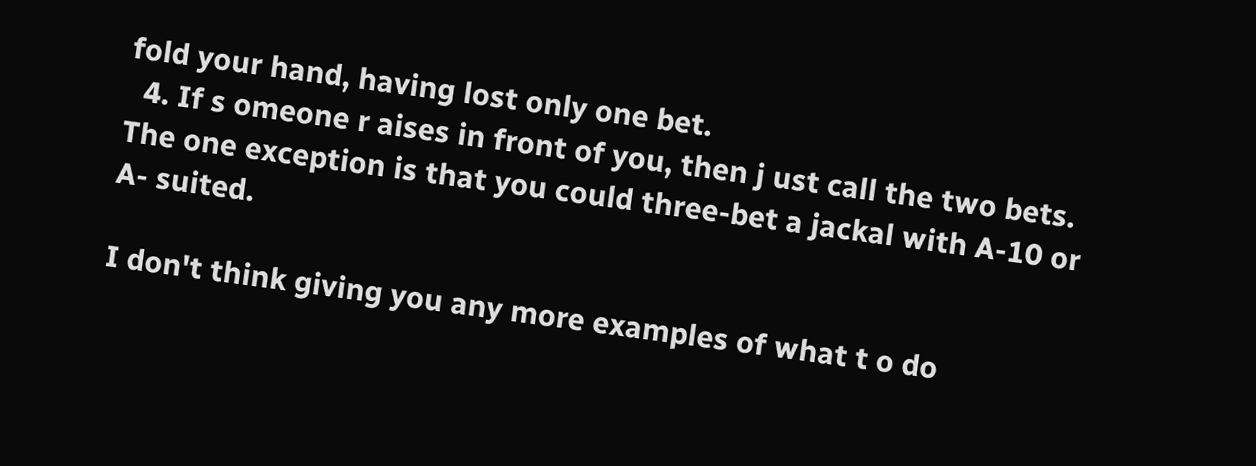fold your hand, having lost only one bet.
  4. If s omeone r aises in front of you, then j ust call the two bets. The one exception is that you could three-bet a jackal with A-10 or A- suited.

I don't think giving you any more examples of what t o do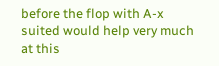before the flop with A-x suited would help very much at this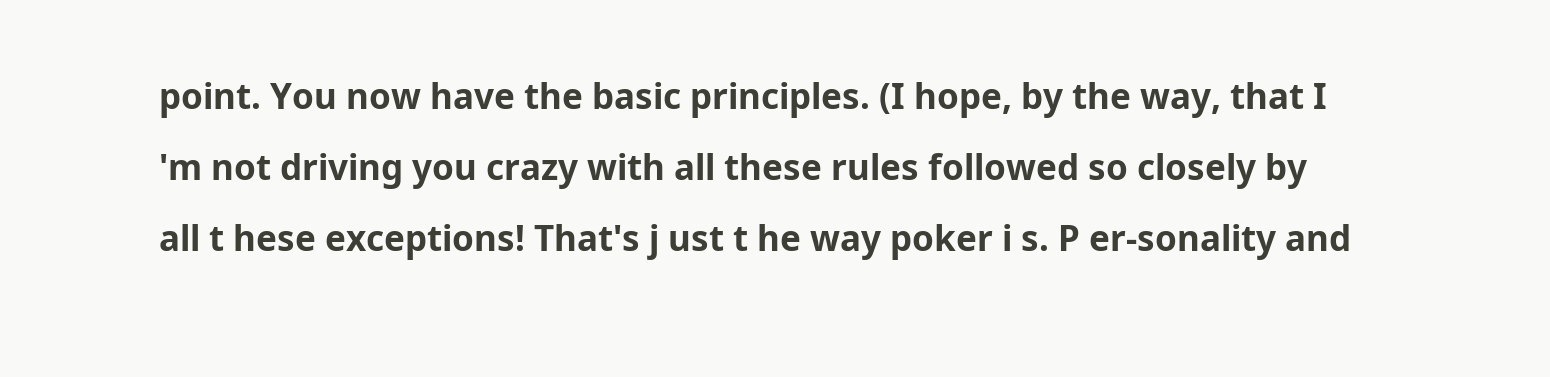point. You now have the basic principles. (I hope, by the way, that I 'm not driving you crazy with all these rules followed so closely by all t hese exceptions! That's j ust t he way poker i s. P er-sonality and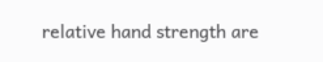relative hand strength are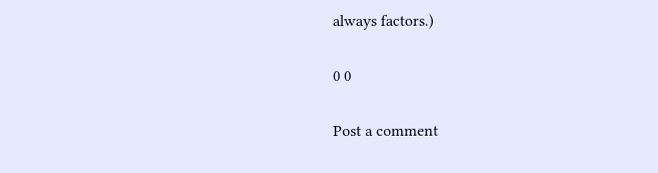always factors.)

0 0

Post a comment